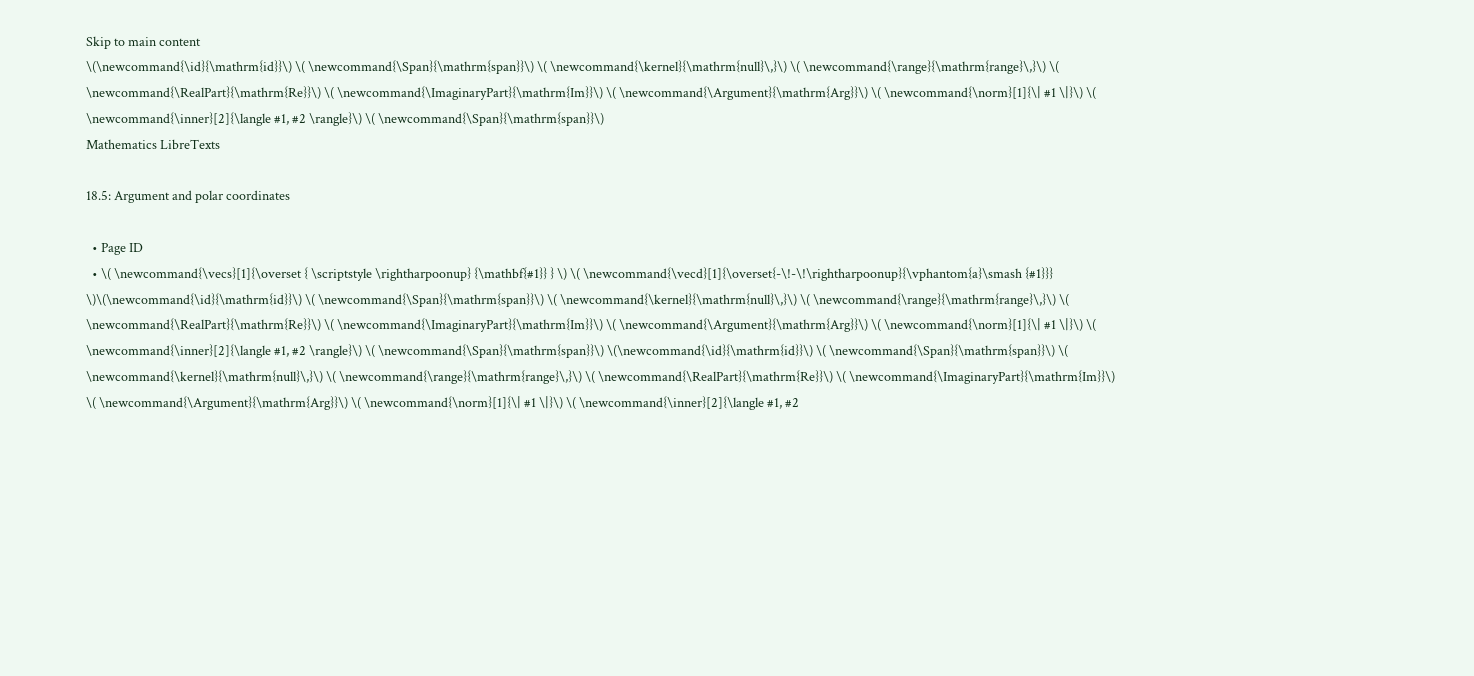Skip to main content
\(\newcommand{\id}{\mathrm{id}}\) \( \newcommand{\Span}{\mathrm{span}}\) \( \newcommand{\kernel}{\mathrm{null}\,}\) \( \newcommand{\range}{\mathrm{range}\,}\) \( \newcommand{\RealPart}{\mathrm{Re}}\) \( \newcommand{\ImaginaryPart}{\mathrm{Im}}\) \( \newcommand{\Argument}{\mathrm{Arg}}\) \( \newcommand{\norm}[1]{\| #1 \|}\) \( \newcommand{\inner}[2]{\langle #1, #2 \rangle}\) \( \newcommand{\Span}{\mathrm{span}}\)
Mathematics LibreTexts

18.5: Argument and polar coordinates

  • Page ID
  • \( \newcommand{\vecs}[1]{\overset { \scriptstyle \rightharpoonup} {\mathbf{#1}} } \) \( \newcommand{\vecd}[1]{\overset{-\!-\!\rightharpoonup}{\vphantom{a}\smash {#1}}} \)\(\newcommand{\id}{\mathrm{id}}\) \( \newcommand{\Span}{\mathrm{span}}\) \( \newcommand{\kernel}{\mathrm{null}\,}\) \( \newcommand{\range}{\mathrm{range}\,}\) \( \newcommand{\RealPart}{\mathrm{Re}}\) \( \newcommand{\ImaginaryPart}{\mathrm{Im}}\) \( \newcommand{\Argument}{\mathrm{Arg}}\) \( \newcommand{\norm}[1]{\| #1 \|}\) \( \newcommand{\inner}[2]{\langle #1, #2 \rangle}\) \( \newcommand{\Span}{\mathrm{span}}\) \(\newcommand{\id}{\mathrm{id}}\) \( \newcommand{\Span}{\mathrm{span}}\) \( \newcommand{\kernel}{\mathrm{null}\,}\) \( \newcommand{\range}{\mathrm{range}\,}\) \( \newcommand{\RealPart}{\mathrm{Re}}\) \( \newcommand{\ImaginaryPart}{\mathrm{Im}}\) \( \newcommand{\Argument}{\mathrm{Arg}}\) \( \newcommand{\norm}[1]{\| #1 \|}\) \( \newcommand{\inner}[2]{\langle #1, #2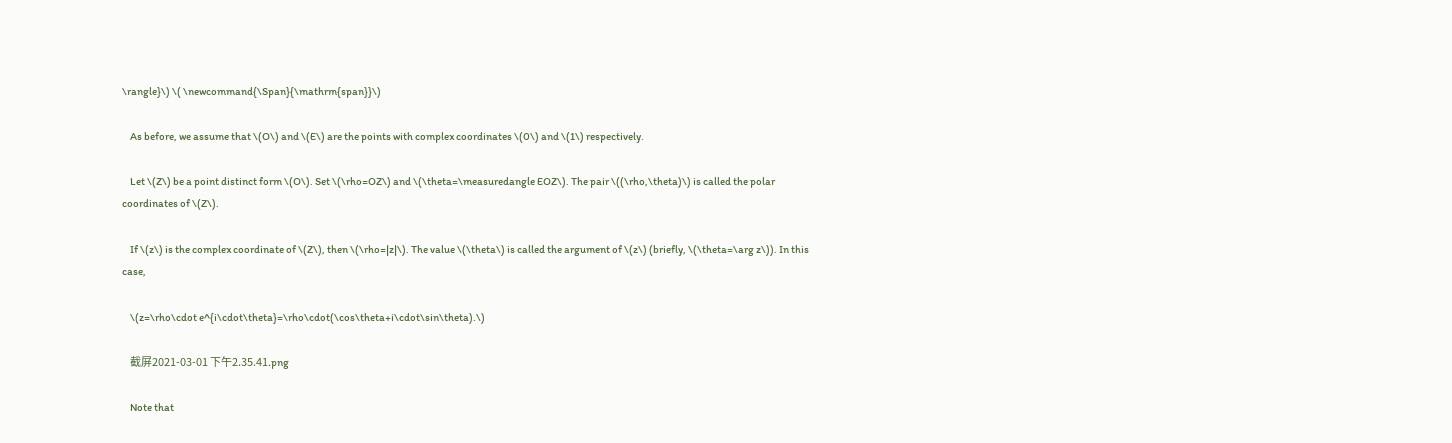\rangle}\) \( \newcommand{\Span}{\mathrm{span}}\)

    As before, we assume that \(O\) and \(E\) are the points with complex coordinates \(0\) and \(1\) respectively.

    Let \(Z\) be a point distinct form \(O\). Set \(\rho=OZ\) and \(\theta=\measuredangle EOZ\). The pair \((\rho,\theta)\) is called the polar coordinates of \(Z\).

    If \(z\) is the complex coordinate of \(Z\), then \(\rho=|z|\). The value \(\theta\) is called the argument of \(z\) (briefly, \(\theta=\arg z\)). In this case,

    \(z=\rho\cdot e^{i\cdot\theta}=\rho\cdot(\cos\theta+i\cdot\sin\theta).\)

    截屏2021-03-01 下午2.35.41.png

    Note that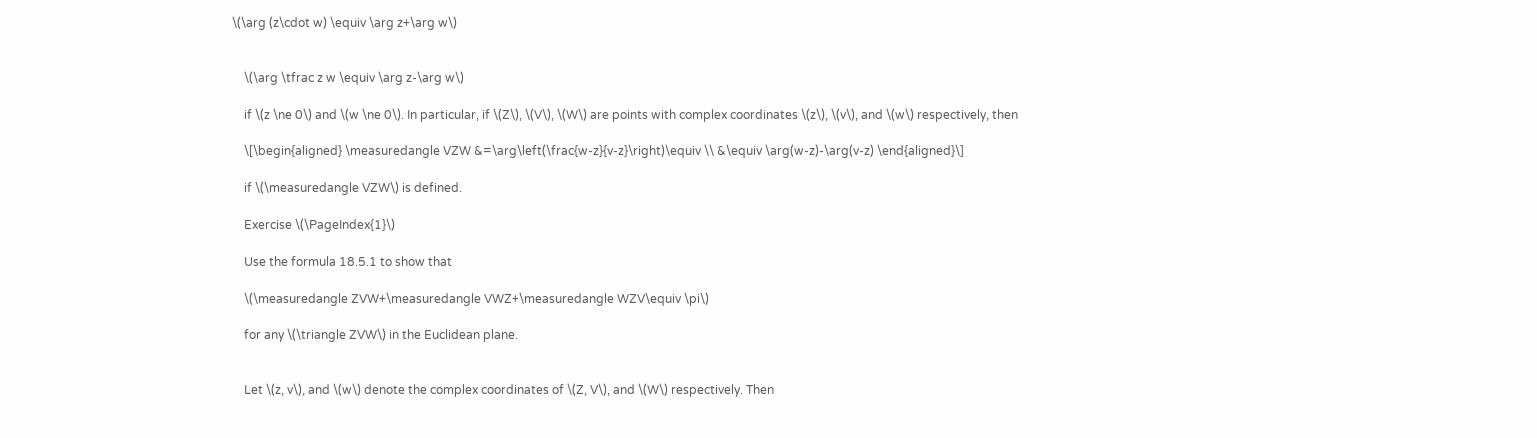\(\arg (z\cdot w) \equiv \arg z+\arg w\)


    \(\arg \tfrac z w \equiv \arg z-\arg w\)

    if \(z \ne 0\) and \(w \ne 0\). In particular, if \(Z\), \(V\), \(W\) are points with complex coordinates \(z\), \(v\), and \(w\) respectively, then

    \[\begin{aligned} \measuredangle VZW &=\arg\left(\frac{w-z}{v-z}\right)\equiv \\ &\equiv \arg(w-z)-\arg(v-z) \end{aligned}\]

    if \(\measuredangle VZW\) is defined.

    Exercise \(\PageIndex{1}\)

    Use the formula 18.5.1 to show that

    \(\measuredangle ZVW+\measuredangle VWZ+\measuredangle WZV\equiv \pi\)

    for any \(\triangle ZVW\) in the Euclidean plane.


    Let \(z, v\), and \(w\) denote the complex coordinates of \(Z, V\), and \(W\) respectively. Then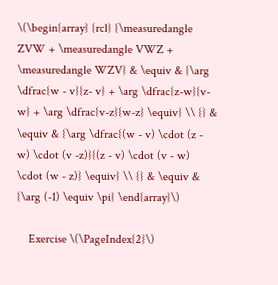\(\begin{array} {rcl} {\measuredangle ZVW + \measuredangle VWZ + \measuredangle WZV} & \equiv & {\arg \dfrac{w - v}{z- v} + \arg \dfrac{z-w}{v-w} + \arg \dfrac{v-z}{w-z} \equiv} \\ {} & \equiv & {\arg \dfrac{(w - v) \cdot (z - w) \cdot (v -z)}{(z - v) \cdot (v - w) \cdot (w - z)} \equiv} \\ {} & \equiv & {\arg (-1) \equiv \pi} \end{array}\)

    Exercise \(\PageIndex{2}\)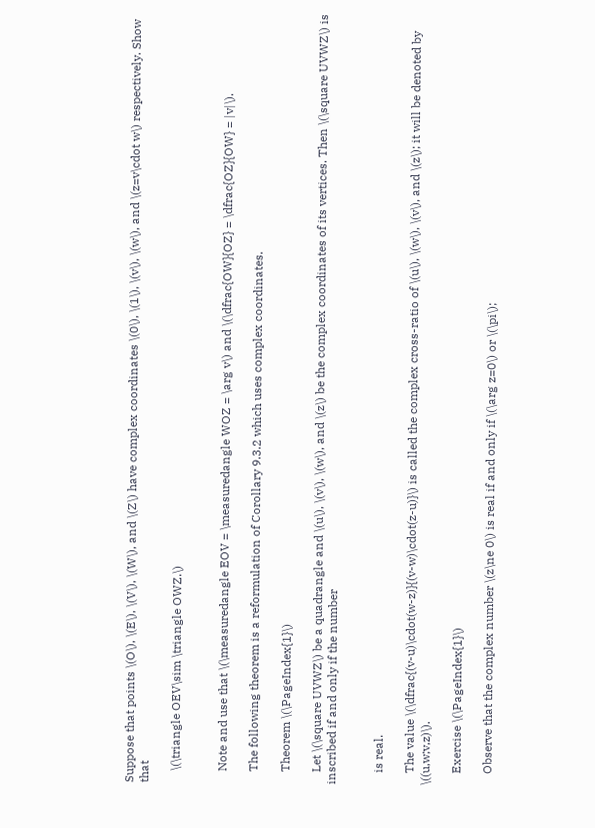Suppose that points \(O\), \(E\), \(V\), \(W\), and \(Z\) have complex coordinates \(0\), \(1\), \(v\), \(w\), and \(z=v\cdot w\) respectively. Show that

    \(\triangle OEV\sim \triangle OWZ.\)


    Note and use that \(\measuredangle EOV = \measuredangle WOZ = \arg v\) and \(\dfrac{OW}{OZ} = \dfrac{OZ}{OW} = |v|\).

    The following theorem is a reformulation of Corollary 9.3.2 which uses complex coordinates.

    Theorem \(\PageIndex{1}\)

    Let \(\square UVWZ\) be a quadrangle and \(u\), \(v\), \(w\), and \(z\) be the complex coordinates of its vertices. Then \(\square UVWZ\) is inscribed if and only if the number


    is real.

    The value \(\dfrac{(v-u)\cdot(w-z)}{(v-w)\cdot(z-u)}\) is called the complex cross-ratio of \(u\), \(w\), \(v\), and \(z\); it will be denoted by \((u,w;v,z)\).

    Exercise \(\PageIndex{1}\)

    Observe that the complex number \(z\ne 0\) is real if and only if \(\arg z=0\) or \(\pi\);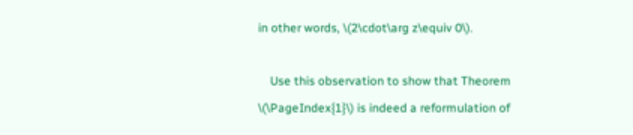in other words, \(2\cdot\arg z\equiv 0\).

    Use this observation to show that Theorem \(\PageIndex{1}\) is indeed a reformulation of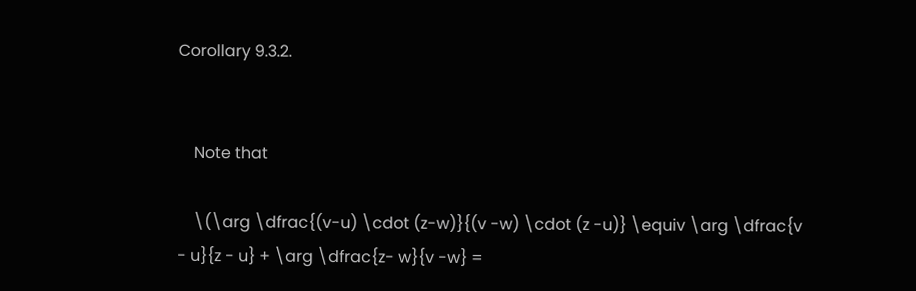Corollary 9.3.2.


    Note that

    \(\arg \dfrac{(v-u) \cdot (z-w)}{(v -w) \cdot (z -u)} \equiv \arg \dfrac{v - u}{z - u} + \arg \dfrac{z- w}{v -w} =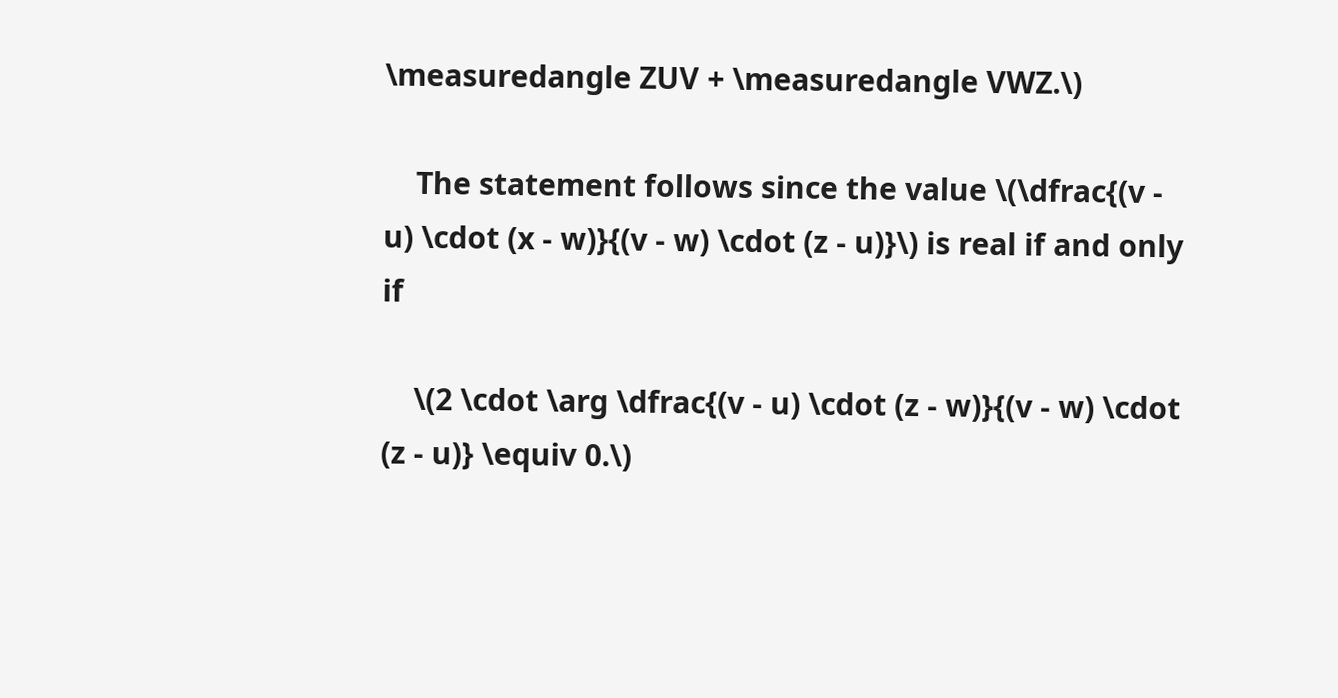\measuredangle ZUV + \measuredangle VWZ.\)

    The statement follows since the value \(\dfrac{(v - u) \cdot (x - w)}{(v - w) \cdot (z - u)}\) is real if and only if

    \(2 \cdot \arg \dfrac{(v - u) \cdot (z - w)}{(v - w) \cdot (z - u)} \equiv 0.\)